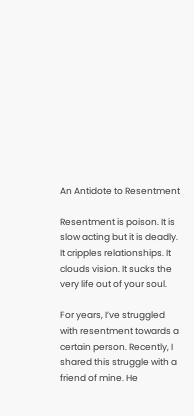An Antidote to Resentment

Resentment is poison. It is slow acting but it is deadly. It cripples relationships. It clouds vision. It sucks the very life out of your soul.

For years, I’ve struggled with resentment towards a certain person. Recently, I shared this struggle with a friend of mine. He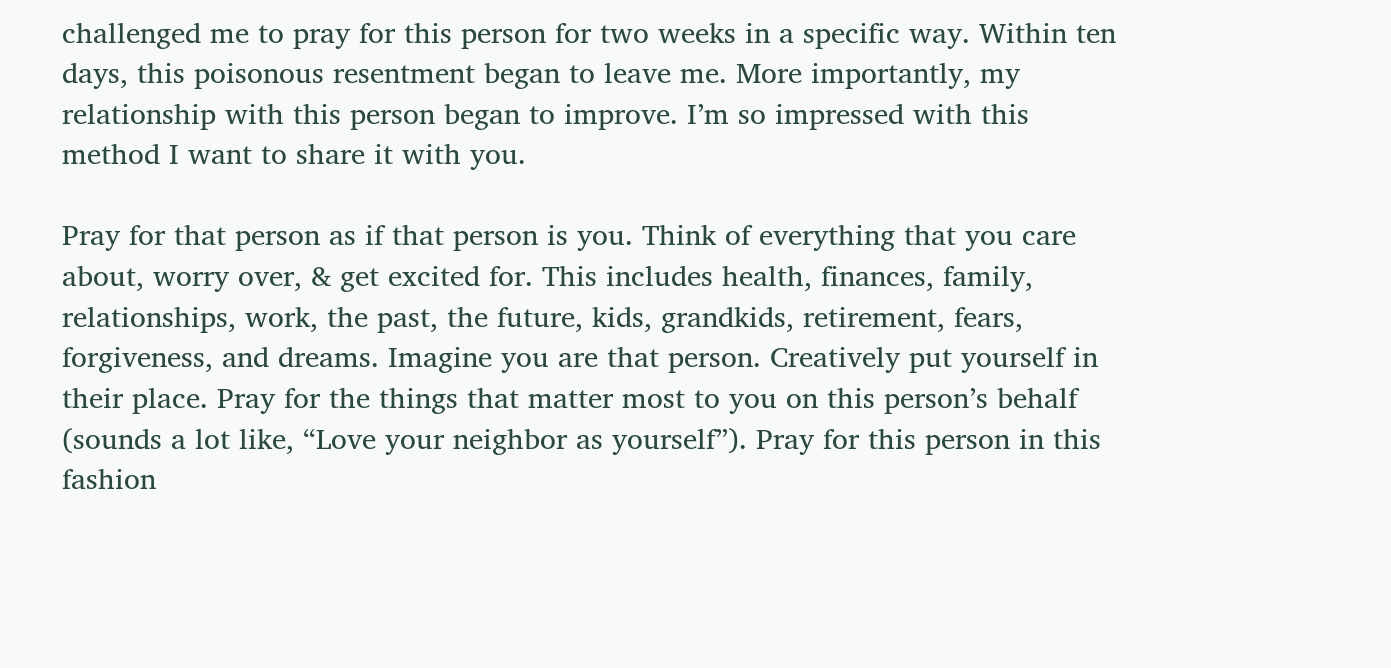challenged me to pray for this person for two weeks in a specific way. Within ten days, this poisonous resentment began to leave me. More importantly, my relationship with this person began to improve. I’m so impressed with this method I want to share it with you.

Pray for that person as if that person is you. Think of everything that you care about, worry over, & get excited for. This includes health, finances, family, relationships, work, the past, the future, kids, grandkids, retirement, fears, forgiveness, and dreams. Imagine you are that person. Creatively put yourself in their place. Pray for the things that matter most to you on this person’s behalf (sounds a lot like, “Love your neighbor as yourself”). Pray for this person in this fashion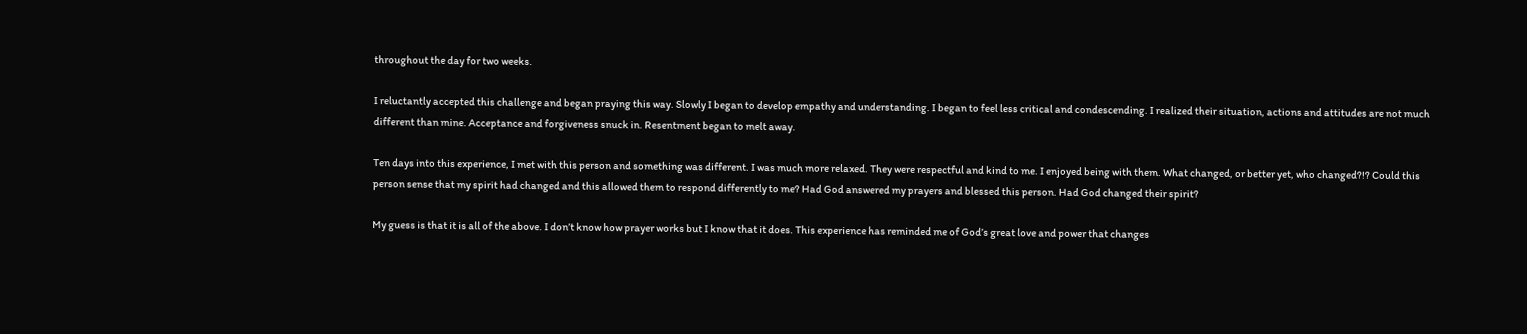throughout the day for two weeks.

I reluctantly accepted this challenge and began praying this way. Slowly I began to develop empathy and understanding. I began to feel less critical and condescending. I realized their situation, actions and attitudes are not much different than mine. Acceptance and forgiveness snuck in. Resentment began to melt away.

Ten days into this experience, I met with this person and something was different. I was much more relaxed. They were respectful and kind to me. I enjoyed being with them. What changed, or better yet, who changed?!? Could this person sense that my spirit had changed and this allowed them to respond differently to me? Had God answered my prayers and blessed this person. Had God changed their spirit?

My guess is that it is all of the above. I don’t know how prayer works but I know that it does. This experience has reminded me of God’s great love and power that changes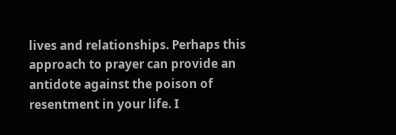lives and relationships. Perhaps this approach to prayer can provide an antidote against the poison of resentment in your life. I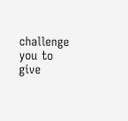challenge you to give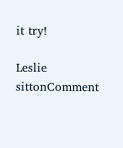it try!

Leslie sittonComment